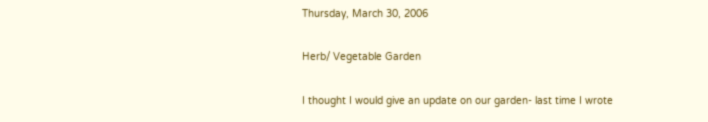Thursday, March 30, 2006

Herb/ Vegetable Garden

I thought I would give an update on our garden- last time I wrote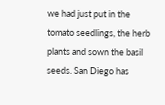we had just put in the tomato seedlings, the herb plants and sown the basil seeds. San Diego has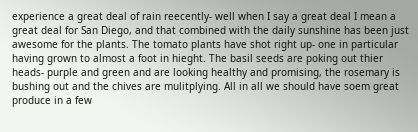experience a great deal of rain reecently- well when I say a great deal I mean a great deal for San Diego, and that combined with the daily sunshine has been just awesome for the plants. The tomato plants have shot right up- one in particular having grown to almost a foot in hieght. The basil seeds are poking out thier heads- purple and green and are looking healthy and promising, the rosemary is bushing out and the chives are mulitplying. All in all we should have soem great produce in a few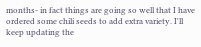months- in fact things are going so well that I have ordered some chili seeds to add extra variety. I'll keep updating the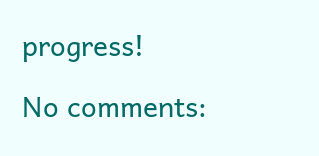progress!

No comments: